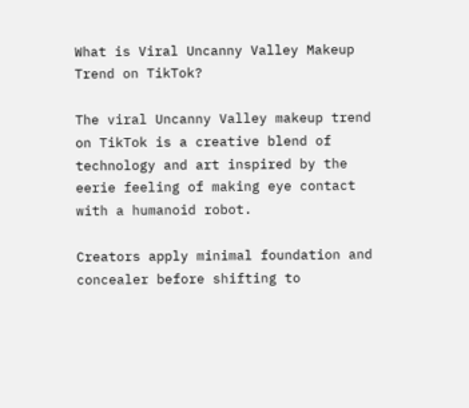What is Viral Uncanny Valley Makeup Trend on TikTok?

The viral Uncanny Valley makeup trend on TikTok is a creative blend of technology and art inspired by the eerie feeling of making eye contact with a humanoid robot.

Creators apply minimal foundation and concealer before shifting to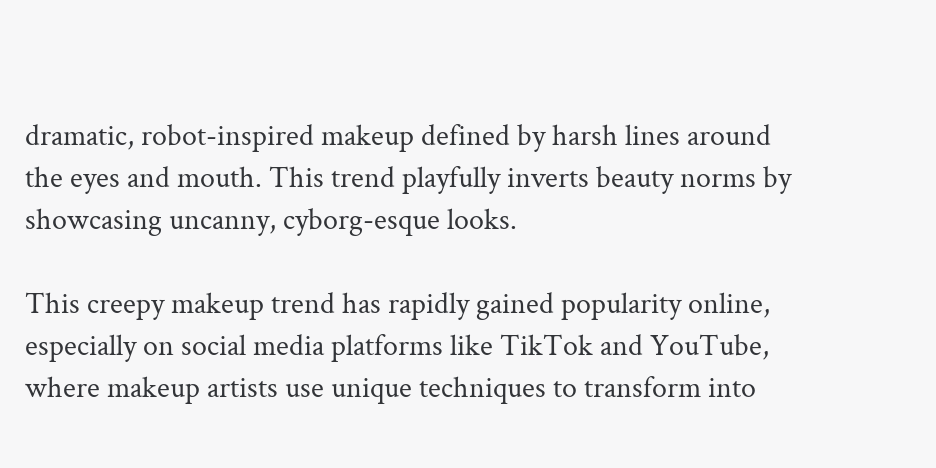dramatic, robot-inspired makeup defined by harsh lines around the eyes and mouth. This trend playfully inverts beauty norms by showcasing uncanny, cyborg-esque looks.

This creepy makeup trend has rapidly gained popularity online, especially on social media platforms like TikTok and YouTube, where makeup artists use unique techniques to transform into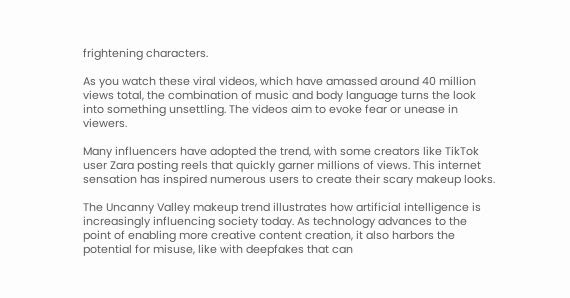frightening characters.

As you watch these viral videos, which have amassed around 40 million views total, the combination of music and body language turns the look into something unsettling. The videos aim to evoke fear or unease in viewers.

Many influencers have adopted the trend, with some creators like TikTok user Zara posting reels that quickly garner millions of views. This internet sensation has inspired numerous users to create their scary makeup looks.

The Uncanny Valley makeup trend illustrates how artificial intelligence is increasingly influencing society today. As technology advances to the point of enabling more creative content creation, it also harbors the potential for misuse, like with deepfakes that can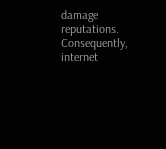damage reputations. Consequently, internet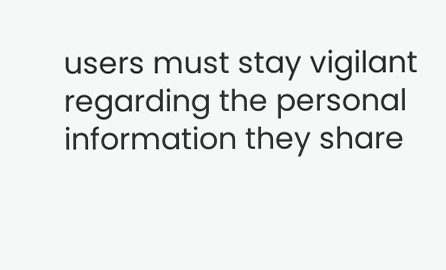users must stay vigilant regarding the personal information they share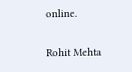online.

Rohit Mehta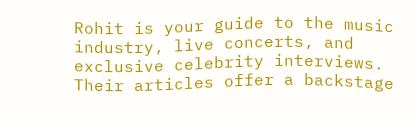Rohit is your guide to the music industry, live concerts, and exclusive celebrity interviews. Their articles offer a backstage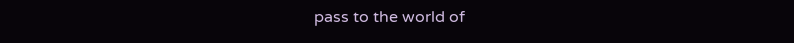pass to the world of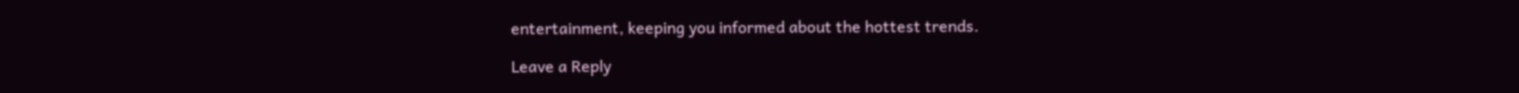entertainment, keeping you informed about the hottest trends.

Leave a Reply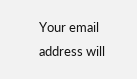Your email address will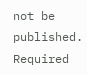not be published. Required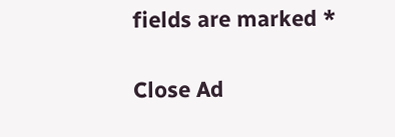fields are marked *

Close Ad